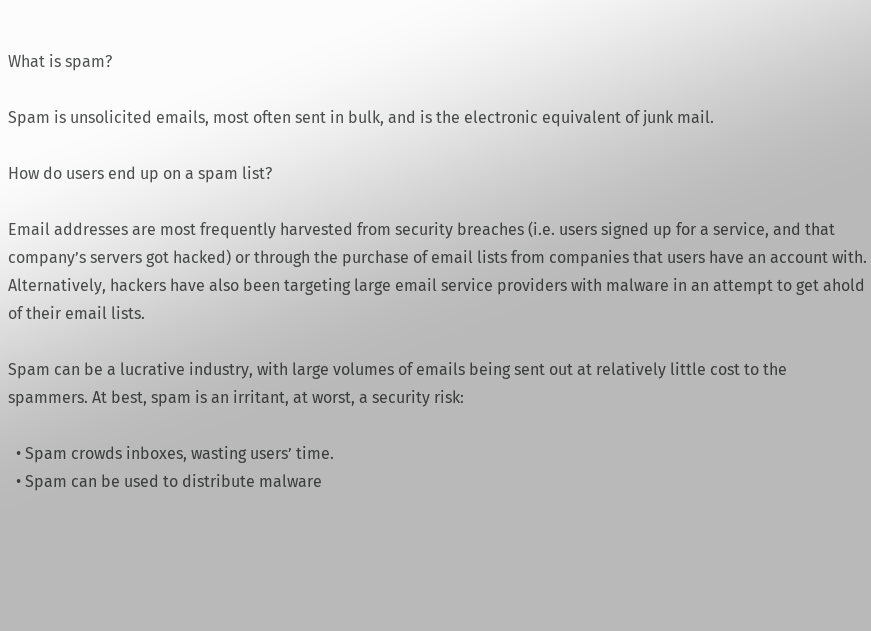What is spam?

Spam is unsolicited emails, most often sent in bulk, and is the electronic equivalent of junk mail.

How do users end up on a spam list?

Email addresses are most frequently harvested from security breaches (i.e. users signed up for a service, and that company’s servers got hacked) or through the purchase of email lists from companies that users have an account with. Alternatively, hackers have also been targeting large email service providers with malware in an attempt to get ahold of their email lists.

Spam can be a lucrative industry, with large volumes of emails being sent out at relatively little cost to the spammers. At best, spam is an irritant, at worst, a security risk:

  • Spam crowds inboxes, wasting users’ time.
  • Spam can be used to distribute malware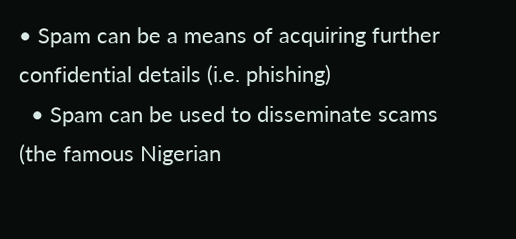• Spam can be a means of acquiring further confidential details (i.e. phishing)
  • Spam can be used to disseminate scams (the famous Nigerian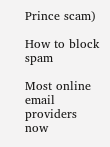Prince scam)

How to block spam

Most online email providers now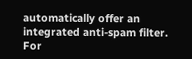automatically offer an integrated anti-spam filter. For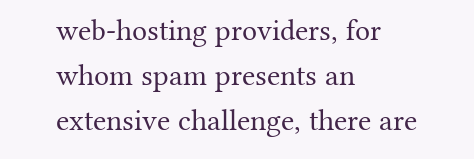web-hosting providers, for whom spam presents an extensive challenge, there are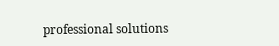professional solutions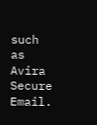such as Avira Secure Email.